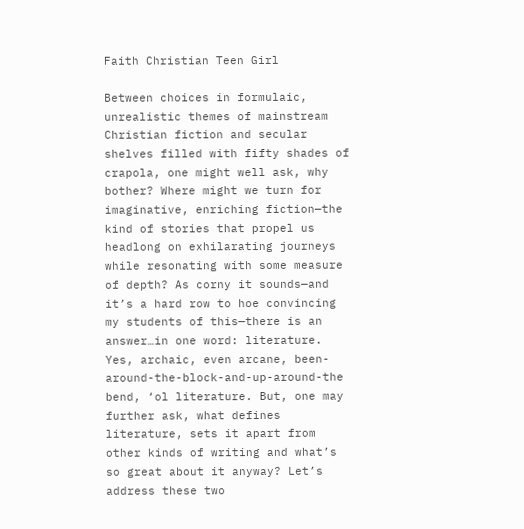Faith Christian Teen Girl

Between choices in formulaic, unrealistic themes of mainstream Christian fiction and secular shelves filled with fifty shades of crapola, one might well ask, why bother? Where might we turn for imaginative, enriching fiction—the kind of stories that propel us headlong on exhilarating journeys while resonating with some measure of depth? As corny it sounds—and it’s a hard row to hoe convincing my students of this—there is an answer…in one word: literature. Yes, archaic, even arcane, been-around-the-block-and-up-around-the bend, ‘ol literature. But, one may further ask, what defines literature, sets it apart from other kinds of writing and what’s so great about it anyway? Let’s address these two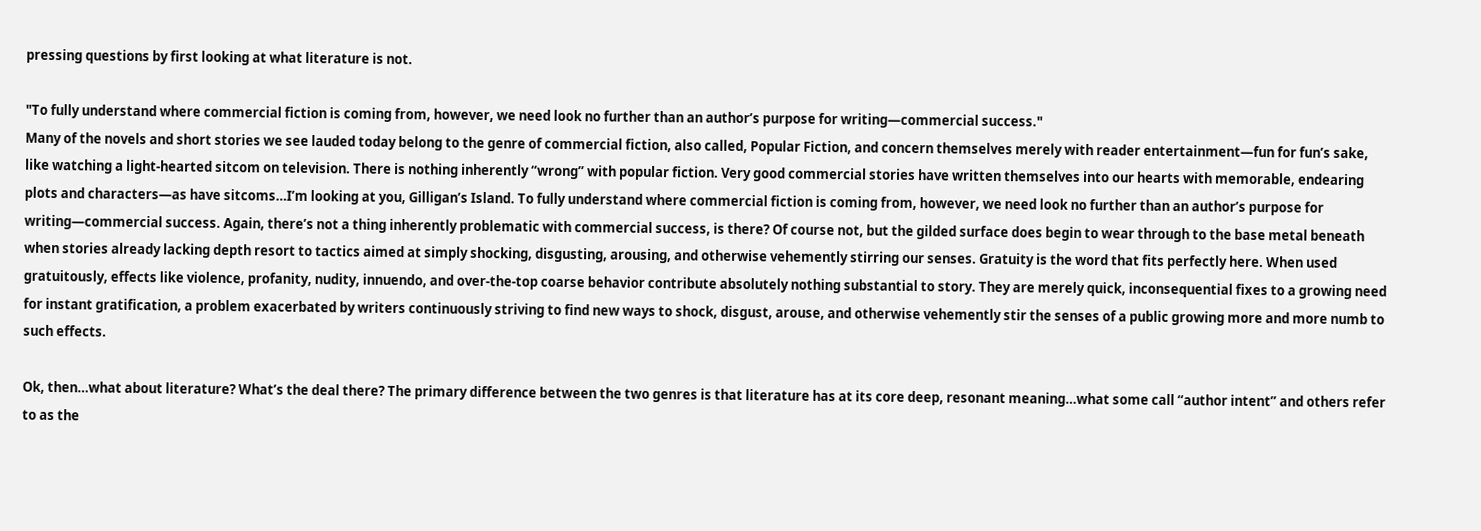pressing questions by first looking at what literature is not.

"To fully understand where commercial fiction is coming from, however, we need look no further than an author’s purpose for writing—commercial success."
Many of the novels and short stories we see lauded today belong to the genre of commercial fiction, also called, Popular Fiction, and concern themselves merely with reader entertainment—fun for fun’s sake, like watching a light-hearted sitcom on television. There is nothing inherently “wrong” with popular fiction. Very good commercial stories have written themselves into our hearts with memorable, endearing plots and characters—as have sitcoms…I’m looking at you, Gilligan’s Island. To fully understand where commercial fiction is coming from, however, we need look no further than an author’s purpose for writing—commercial success. Again, there’s not a thing inherently problematic with commercial success, is there? Of course not, but the gilded surface does begin to wear through to the base metal beneath when stories already lacking depth resort to tactics aimed at simply shocking, disgusting, arousing, and otherwise vehemently stirring our senses. Gratuity is the word that fits perfectly here. When used gratuitously, effects like violence, profanity, nudity, innuendo, and over-the-top coarse behavior contribute absolutely nothing substantial to story. They are merely quick, inconsequential fixes to a growing need for instant gratification, a problem exacerbated by writers continuously striving to find new ways to shock, disgust, arouse, and otherwise vehemently stir the senses of a public growing more and more numb to such effects.

Ok, then…what about literature? What’s the deal there? The primary difference between the two genres is that literature has at its core deep, resonant meaning…what some call “author intent” and others refer to as the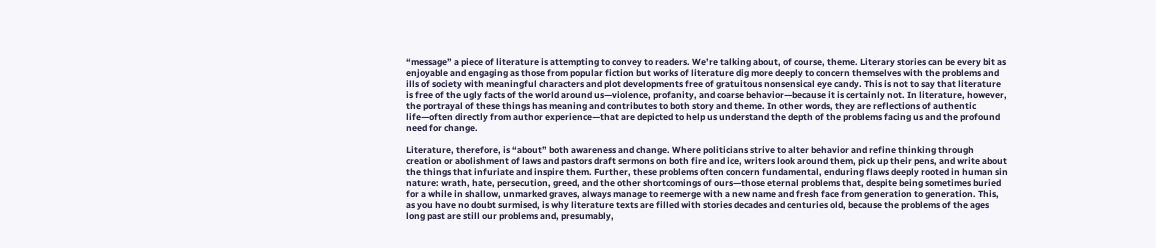“message” a piece of literature is attempting to convey to readers. We’re talking about, of course, theme. Literary stories can be every bit as enjoyable and engaging as those from popular fiction but works of literature dig more deeply to concern themselves with the problems and ills of society with meaningful characters and plot developments free of gratuitous nonsensical eye candy. This is not to say that literature is free of the ugly facts of the world around us—violence, profanity, and coarse behavior—because it is certainly not. In literature, however, the portrayal of these things has meaning and contributes to both story and theme. In other words, they are reflections of authentic life—often directly from author experience—that are depicted to help us understand the depth of the problems facing us and the profound need for change.

Literature, therefore, is “about” both awareness and change. Where politicians strive to alter behavior and refine thinking through creation or abolishment of laws and pastors draft sermons on both fire and ice, writers look around them, pick up their pens, and write about the things that infuriate and inspire them. Further, these problems often concern fundamental, enduring flaws deeply rooted in human sin nature: wrath, hate, persecution, greed, and the other shortcomings of ours—those eternal problems that, despite being sometimes buried for a while in shallow, unmarked graves, always manage to reemerge with a new name and fresh face from generation to generation. This, as you have no doubt surmised, is why literature texts are filled with stories decades and centuries old, because the problems of the ages long past are still our problems and, presumably,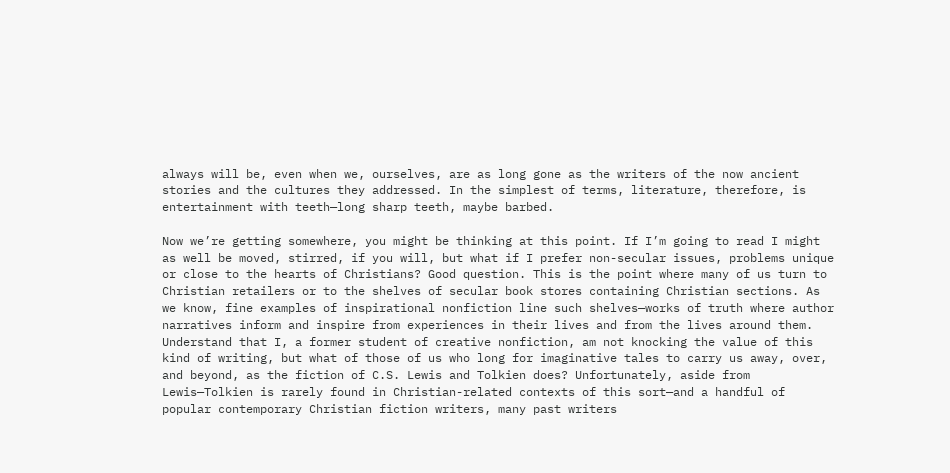always will be, even when we, ourselves, are as long gone as the writers of the now ancient stories and the cultures they addressed. In the simplest of terms, literature, therefore, is entertainment with teeth—long sharp teeth, maybe barbed.

Now we’re getting somewhere, you might be thinking at this point. If I’m going to read I might as well be moved, stirred, if you will, but what if I prefer non-secular issues, problems unique or close to the hearts of Christians? Good question. This is the point where many of us turn to Christian retailers or to the shelves of secular book stores containing Christian sections. As we know, fine examples of inspirational nonfiction line such shelves—works of truth where author narratives inform and inspire from experiences in their lives and from the lives around them. Understand that I, a former student of creative nonfiction, am not knocking the value of this kind of writing, but what of those of us who long for imaginative tales to carry us away, over, and beyond, as the fiction of C.S. Lewis and Tolkien does? Unfortunately, aside from Lewis—Tolkien is rarely found in Christian-related contexts of this sort—and a handful of popular contemporary Christian fiction writers, many past writers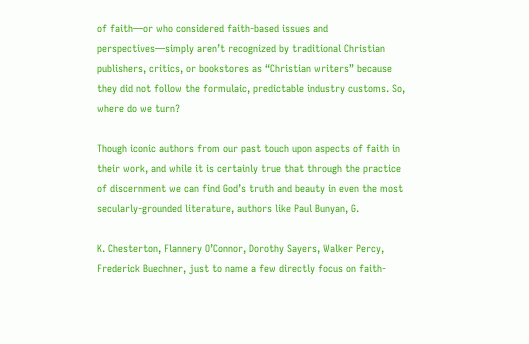of faith—or who considered faith-based issues and perspectives—simply aren’t recognized by traditional Christian publishers, critics, or bookstores as “Christian writers” because they did not follow the formulaic, predictable industry customs. So, where do we turn?

Though iconic authors from our past touch upon aspects of faith in their work, and while it is certainly true that through the practice of discernment we can find God’s truth and beauty in even the most secularly-grounded literature, authors like Paul Bunyan, G.

K. Chesterton, Flannery O’Connor, Dorothy Sayers, Walker Percy, Frederick Buechner, just to name a few directly focus on faith-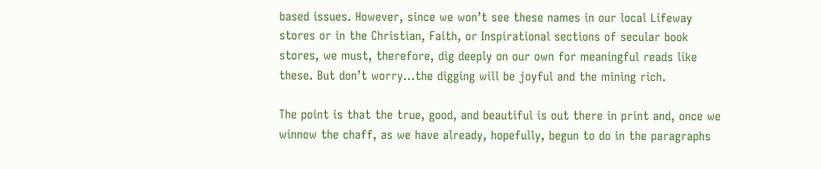based issues. However, since we won’t see these names in our local Lifeway stores or in the Christian, Faith, or Inspirational sections of secular book stores, we must, therefore, dig deeply on our own for meaningful reads like these. But don’t worry…the digging will be joyful and the mining rich.

The point is that the true, good, and beautiful is out there in print and, once we winnow the chaff, as we have already, hopefully, begun to do in the paragraphs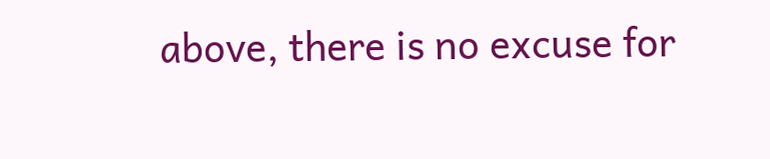above, there is no excuse for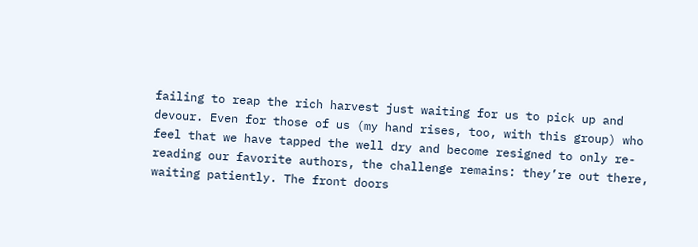failing to reap the rich harvest just waiting for us to pick up and devour. Even for those of us (my hand rises, too, with this group) who feel that we have tapped the well dry and become resigned to only re-reading our favorite authors, the challenge remains: they’re out there, waiting patiently. The front doors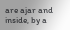are ajar and inside, by a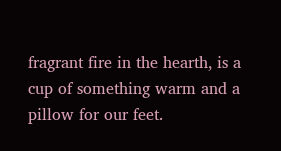fragrant fire in the hearth, is a cup of something warm and a pillow for our feet.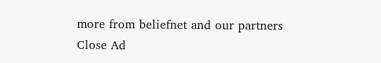more from beliefnet and our partners
Close Ad